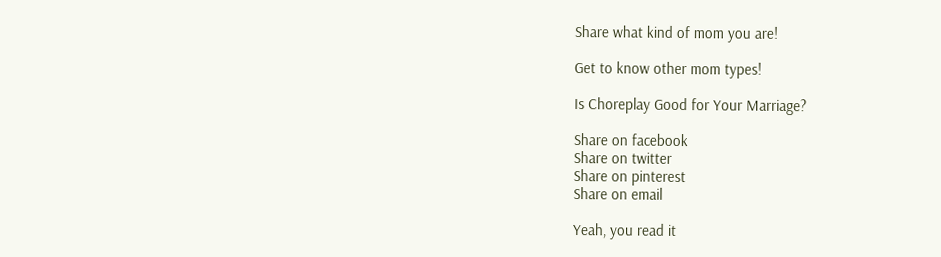Share what kind of mom you are!

Get to know other mom types!

Is Choreplay Good for Your Marriage?

Share on facebook
Share on twitter
Share on pinterest
Share on email

Yeah, you read it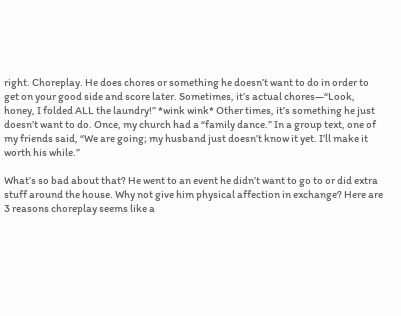right. Choreplay. He does chores or something he doesn’t want to do in order to get on your good side and score later. Sometimes, it’s actual chores—“Look, honey, I folded ALL the laundry!” *wink wink* Other times, it’s something he just doesn’t want to do. Once, my church had a “family dance.” In a group text, one of my friends said, “We are going; my husband just doesn’t know it yet. I’ll make it worth his while.”

What’s so bad about that? He went to an event he didn’t want to go to or did extra stuff around the house. Why not give him physical affection in exchange? Here are 3 reasons choreplay seems like a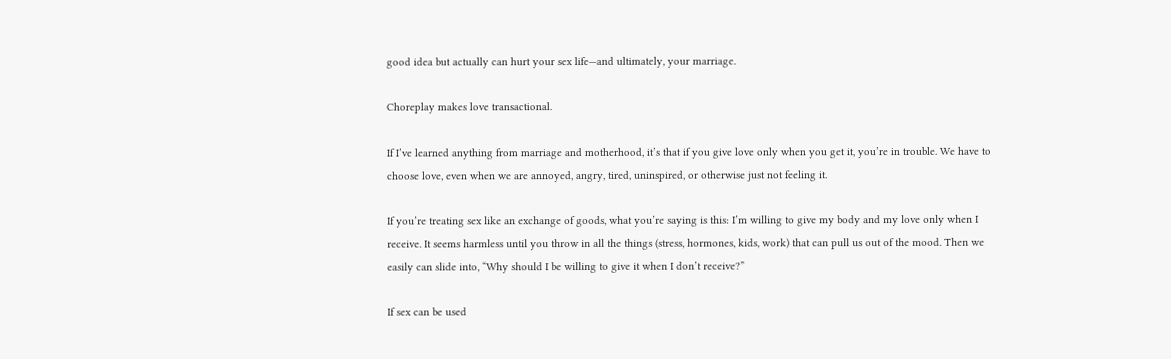good idea but actually can hurt your sex life—and ultimately, your marriage.

Choreplay makes love transactional.

If I’ve learned anything from marriage and motherhood, it’s that if you give love only when you get it, you’re in trouble. We have to choose love, even when we are annoyed, angry, tired, uninspired, or otherwise just not feeling it.

If you’re treating sex like an exchange of goods, what you’re saying is this: I’m willing to give my body and my love only when I receive. It seems harmless until you throw in all the things (stress, hormones, kids, work) that can pull us out of the mood. Then we easily can slide into, “Why should I be willing to give it when I don’t receive?”

If sex can be used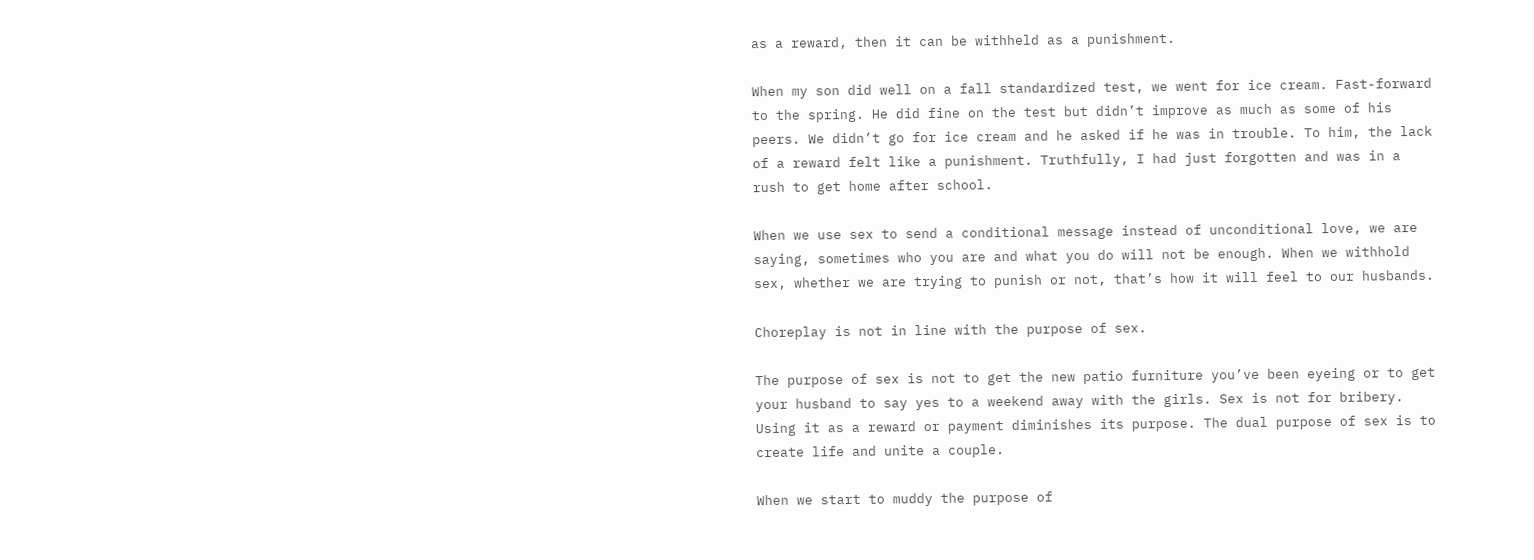as a reward, then it can be withheld as a punishment.

When my son did well on a fall standardized test, we went for ice cream. Fast-forward to the spring. He did fine on the test but didn’t improve as much as some of his peers. We didn’t go for ice cream and he asked if he was in trouble. To him, the lack of a reward felt like a punishment. Truthfully, I had just forgotten and was in a rush to get home after school.

When we use sex to send a conditional message instead of unconditional love, we are saying, sometimes who you are and what you do will not be enough. When we withhold sex, whether we are trying to punish or not, that’s how it will feel to our husbands.

Choreplay is not in line with the purpose of sex.

The purpose of sex is not to get the new patio furniture you’ve been eyeing or to get your husband to say yes to a weekend away with the girls. Sex is not for bribery. Using it as a reward or payment diminishes its purpose. The dual purpose of sex is to create life and unite a couple.

When we start to muddy the purpose of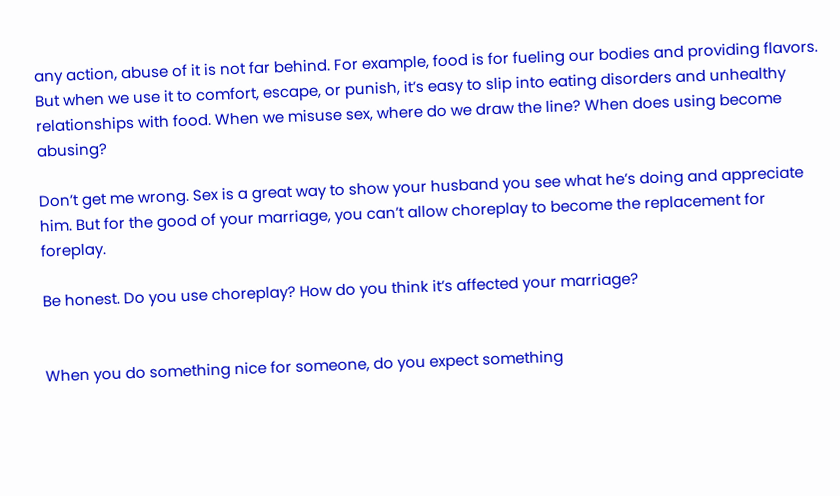any action, abuse of it is not far behind. For example, food is for fueling our bodies and providing flavors. But when we use it to comfort, escape, or punish, it’s easy to slip into eating disorders and unhealthy relationships with food. When we misuse sex, where do we draw the line? When does using become abusing?

Don’t get me wrong. Sex is a great way to show your husband you see what he’s doing and appreciate him. But for the good of your marriage, you can’t allow choreplay to become the replacement for foreplay.

Be honest. Do you use choreplay? How do you think it’s affected your marriage?


When you do something nice for someone, do you expect something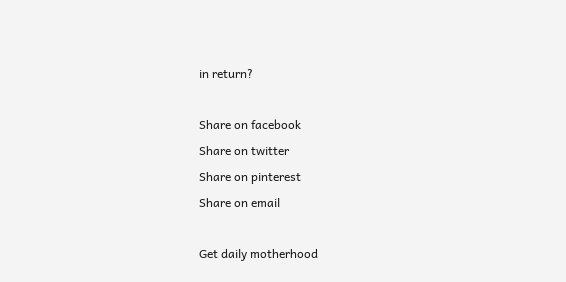in return?

Share on facebook
Share on twitter
Share on pinterest
Share on email

Get daily motherhood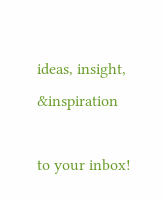ideas, insight, &inspiration

to your inbox!